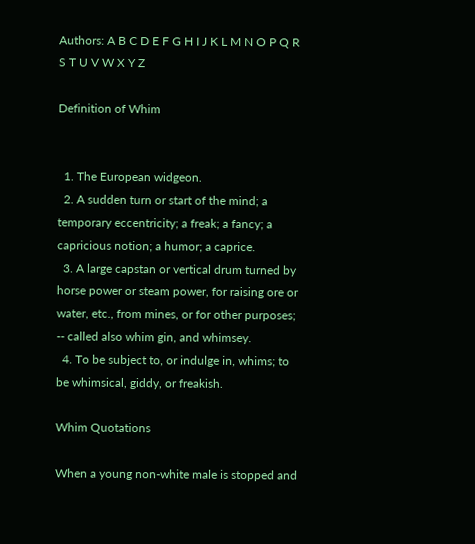Authors: A B C D E F G H I J K L M N O P Q R S T U V W X Y Z

Definition of Whim


  1. The European widgeon.
  2. A sudden turn or start of the mind; a temporary eccentricity; a freak; a fancy; a capricious notion; a humor; a caprice.
  3. A large capstan or vertical drum turned by horse power or steam power, for raising ore or water, etc., from mines, or for other purposes; -- called also whim gin, and whimsey.
  4. To be subject to, or indulge in, whims; to be whimsical, giddy, or freakish.

Whim Quotations

When a young non-white male is stopped and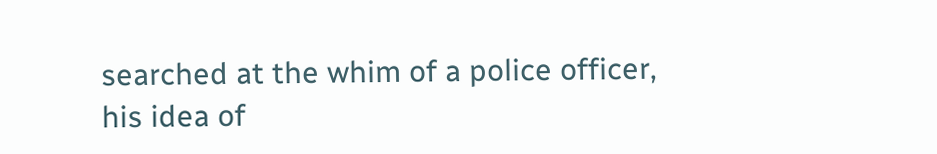searched at the whim of a police officer, his idea of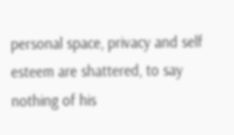personal space, privacy and self esteem are shattered, to say nothing of his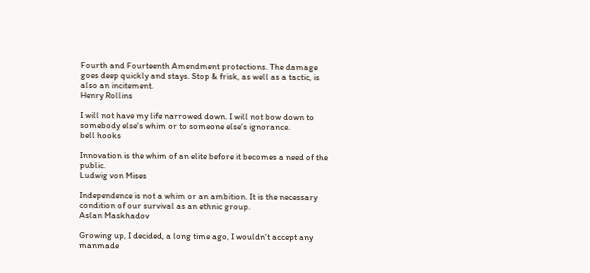Fourth and Fourteenth Amendment protections. The damage goes deep quickly and stays. Stop & frisk, as well as a tactic, is also an incitement.
Henry Rollins

I will not have my life narrowed down. I will not bow down to somebody else's whim or to someone else's ignorance.
bell hooks

Innovation is the whim of an elite before it becomes a need of the public.
Ludwig von Mises

Independence is not a whim or an ambition. It is the necessary condition of our survival as an ethnic group.
Aslan Maskhadov

Growing up, I decided, a long time ago, I wouldn't accept any manmade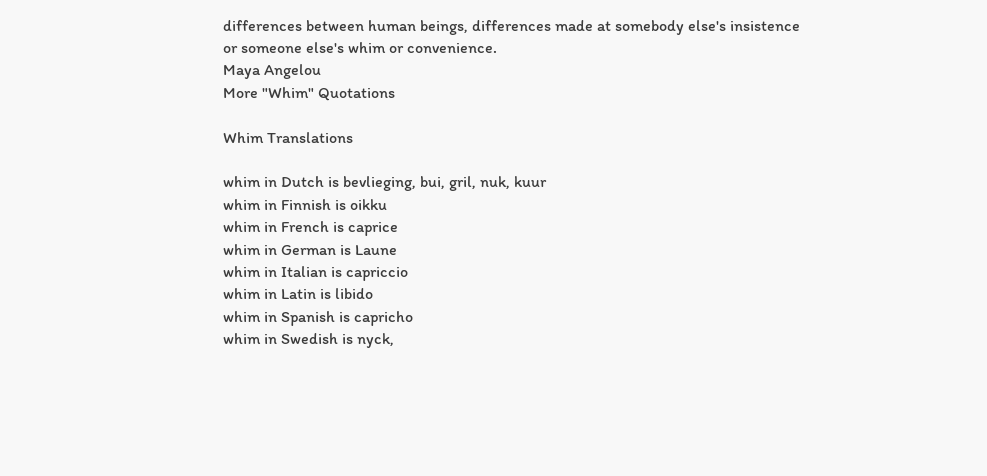differences between human beings, differences made at somebody else's insistence or someone else's whim or convenience.
Maya Angelou
More "Whim" Quotations

Whim Translations

whim in Dutch is bevlieging, bui, gril, nuk, kuur
whim in Finnish is oikku
whim in French is caprice
whim in German is Laune
whim in Italian is capriccio
whim in Latin is libido
whim in Spanish is capricho
whim in Swedish is nyck,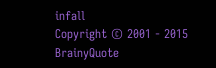infall
Copyright © 2001 - 2015 BrainyQuote